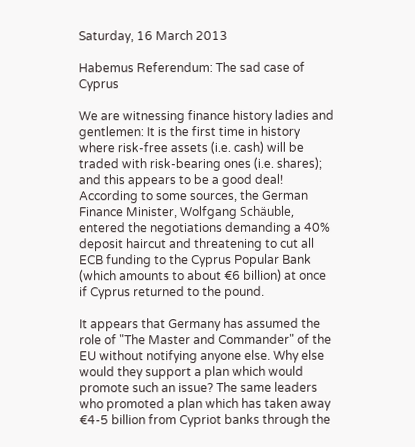Saturday, 16 March 2013

Habemus Referendum: The sad case of Cyprus

We are witnessing finance history ladies and gentlemen: It is the first time in history where risk-free assets (i.e. cash) will be traded with risk-bearing ones (i.e. shares); and this appears to be a good deal! According to some sources, the German Finance Minister, Wolfgang Schäuble, entered the negotiations demanding a 40% deposit haircut and threatening to cut all ECB funding to the Cyprus Popular Bank (which amounts to about €6 billion) at once if Cyprus returned to the pound.

It appears that Germany has assumed the role of "The Master and Commander" of the EU without notifying anyone else. Why else would they support a plan which would promote such an issue? The same leaders who promoted a plan which has taken away €4-5 billion from Cypriot banks through the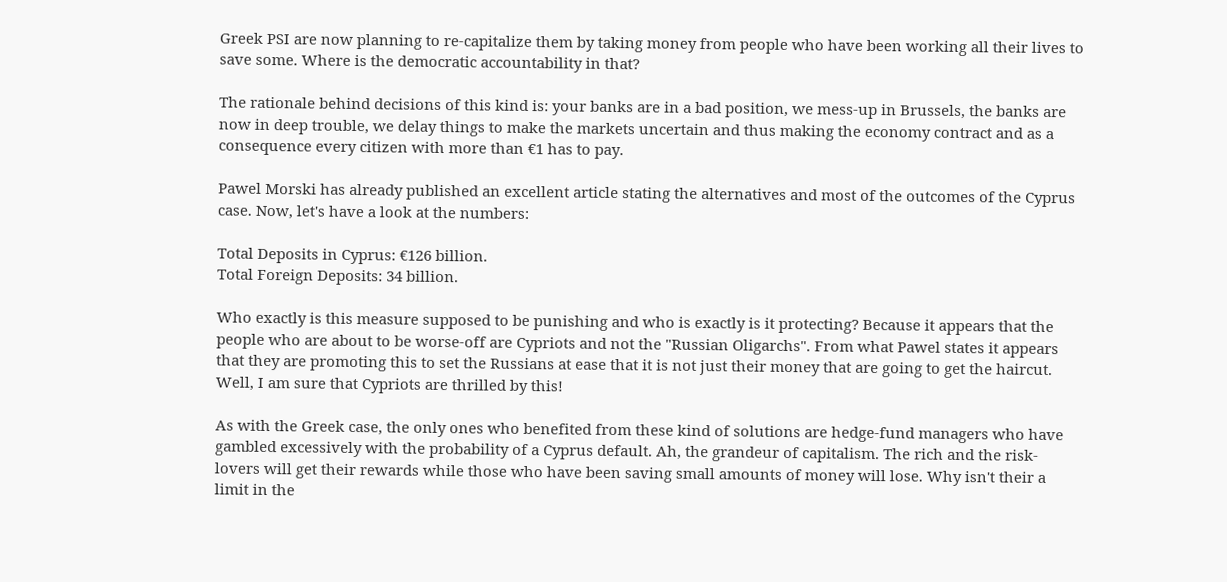Greek PSI are now planning to re-capitalize them by taking money from people who have been working all their lives to save some. Where is the democratic accountability in that?

The rationale behind decisions of this kind is: your banks are in a bad position, we mess-up in Brussels, the banks are now in deep trouble, we delay things to make the markets uncertain and thus making the economy contract and as a consequence every citizen with more than €1 has to pay.

Pawel Morski has already published an excellent article stating the alternatives and most of the outcomes of the Cyprus case. Now, let's have a look at the numbers:

Total Deposits in Cyprus: €126 billion.
Total Foreign Deposits: 34 billion.

Who exactly is this measure supposed to be punishing and who is exactly is it protecting? Because it appears that the people who are about to be worse-off are Cypriots and not the "Russian Oligarchs". From what Pawel states it appears that they are promoting this to set the Russians at ease that it is not just their money that are going to get the haircut. Well, I am sure that Cypriots are thrilled by this!

As with the Greek case, the only ones who benefited from these kind of solutions are hedge-fund managers who have gambled excessively with the probability of a Cyprus default. Ah, the grandeur of capitalism. The rich and the risk-lovers will get their rewards while those who have been saving small amounts of money will lose. Why isn't their a limit in the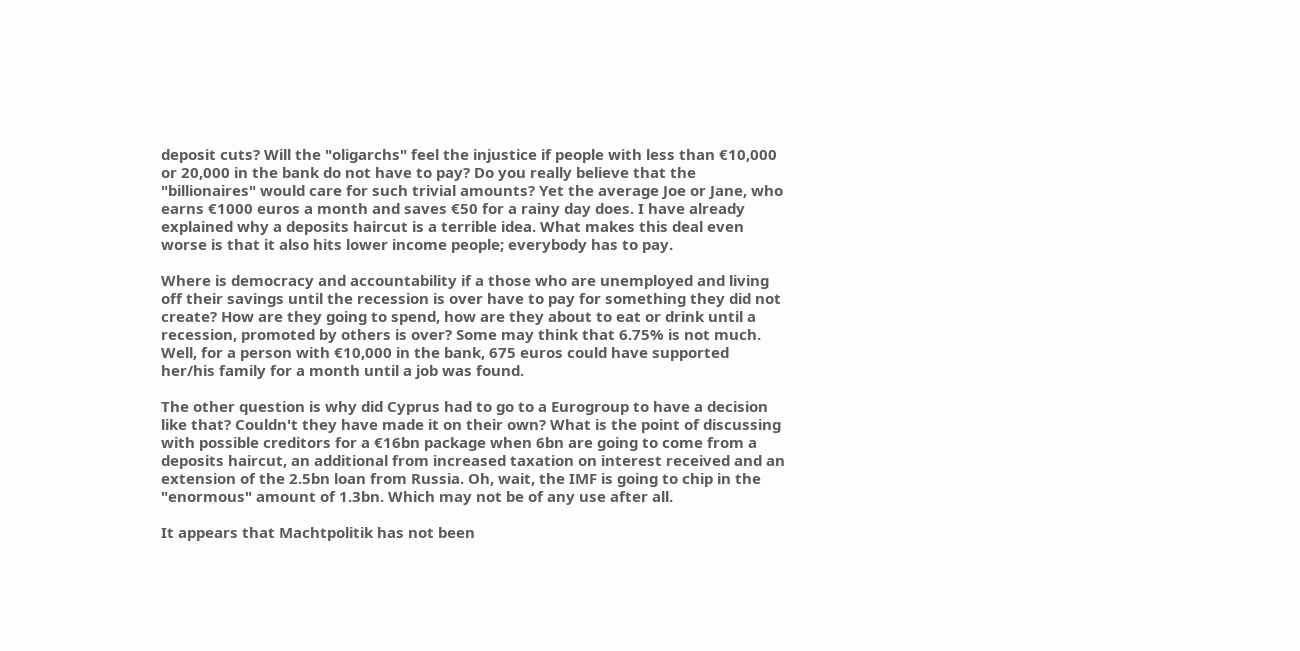deposit cuts? Will the "oligarchs" feel the injustice if people with less than €10,000 or 20,000 in the bank do not have to pay? Do you really believe that the "billionaires" would care for such trivial amounts? Yet the average Joe or Jane, who earns €1000 euros a month and saves €50 for a rainy day does. I have already explained why a deposits haircut is a terrible idea. What makes this deal even worse is that it also hits lower income people; everybody has to pay.

Where is democracy and accountability if a those who are unemployed and living off their savings until the recession is over have to pay for something they did not create? How are they going to spend, how are they about to eat or drink until a recession, promoted by others is over? Some may think that 6.75% is not much. Well, for a person with €10,000 in the bank, 675 euros could have supported her/his family for a month until a job was found.

The other question is why did Cyprus had to go to a Eurogroup to have a decision like that? Couldn't they have made it on their own? What is the point of discussing with possible creditors for a €16bn package when 6bn are going to come from a deposits haircut, an additional from increased taxation on interest received and an extension of the 2.5bn loan from Russia. Oh, wait, the IMF is going to chip in the "enormous" amount of 1.3bn. Which may not be of any use after all.

It appears that Machtpolitik has not been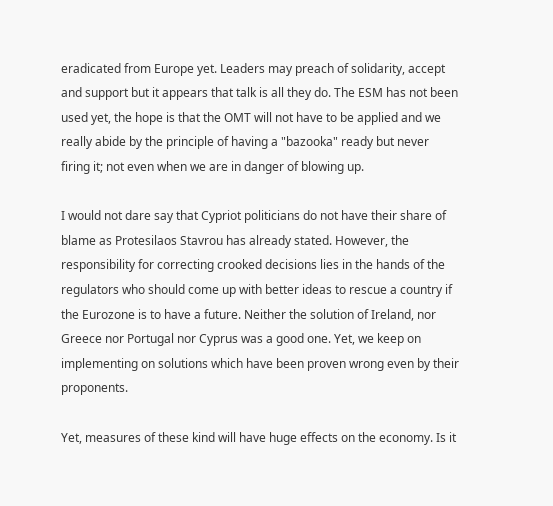eradicated from Europe yet. Leaders may preach of solidarity, accept and support but it appears that talk is all they do. The ESM has not been used yet, the hope is that the OMT will not have to be applied and we really abide by the principle of having a "bazooka" ready but never firing it; not even when we are in danger of blowing up.

I would not dare say that Cypriot politicians do not have their share of blame as Protesilaos Stavrou has already stated. However, the responsibility for correcting crooked decisions lies in the hands of the regulators who should come up with better ideas to rescue a country if the Eurozone is to have a future. Neither the solution of Ireland, nor Greece nor Portugal nor Cyprus was a good one. Yet, we keep on implementing on solutions which have been proven wrong even by their proponents.

Yet, measures of these kind will have huge effects on the economy. Is it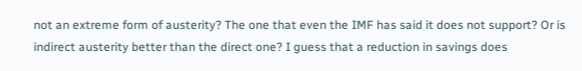not an extreme form of austerity? The one that even the IMF has said it does not support? Or is indirect austerity better than the direct one? I guess that a reduction in savings does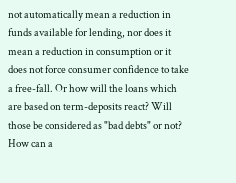not automatically mean a reduction in funds available for lending, nor does it mean a reduction in consumption or it does not force consumer confidence to take a free-fall. Or how will the loans which are based on term-deposits react? Will those be considered as "bad debts" or not? How can a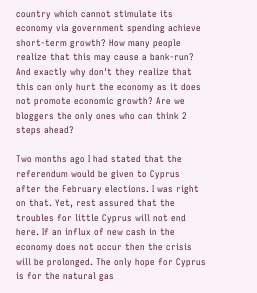country which cannot stimulate its economy via government spending achieve short-term growth? How many people realize that this may cause a bank-run? And exactly why don't they realize that this can only hurt the economy as it does not promote economic growth? Are we bloggers the only ones who can think 2 steps ahead?

Two months ago I had stated that the referendum would be given to Cyprus after the February elections. I was right on that. Yet, rest assured that the troubles for little Cyprus will not end here. If an influx of new cash in the economy does not occur then the crisis will be prolonged. The only hope for Cyprus is for the natural gas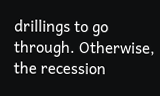drillings to go through. Otherwise, the recession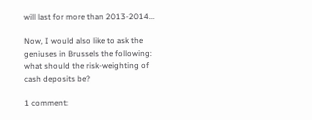will last for more than 2013-2014...

Now, I would also like to ask the geniuses in Brussels the following: what should the risk-weighting of cash deposits be?

1 comment: